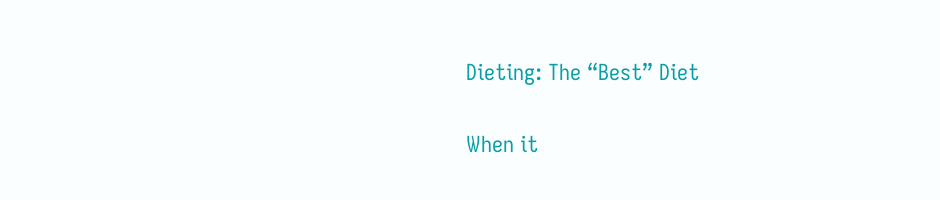Dieting: The “Best” Diet

When it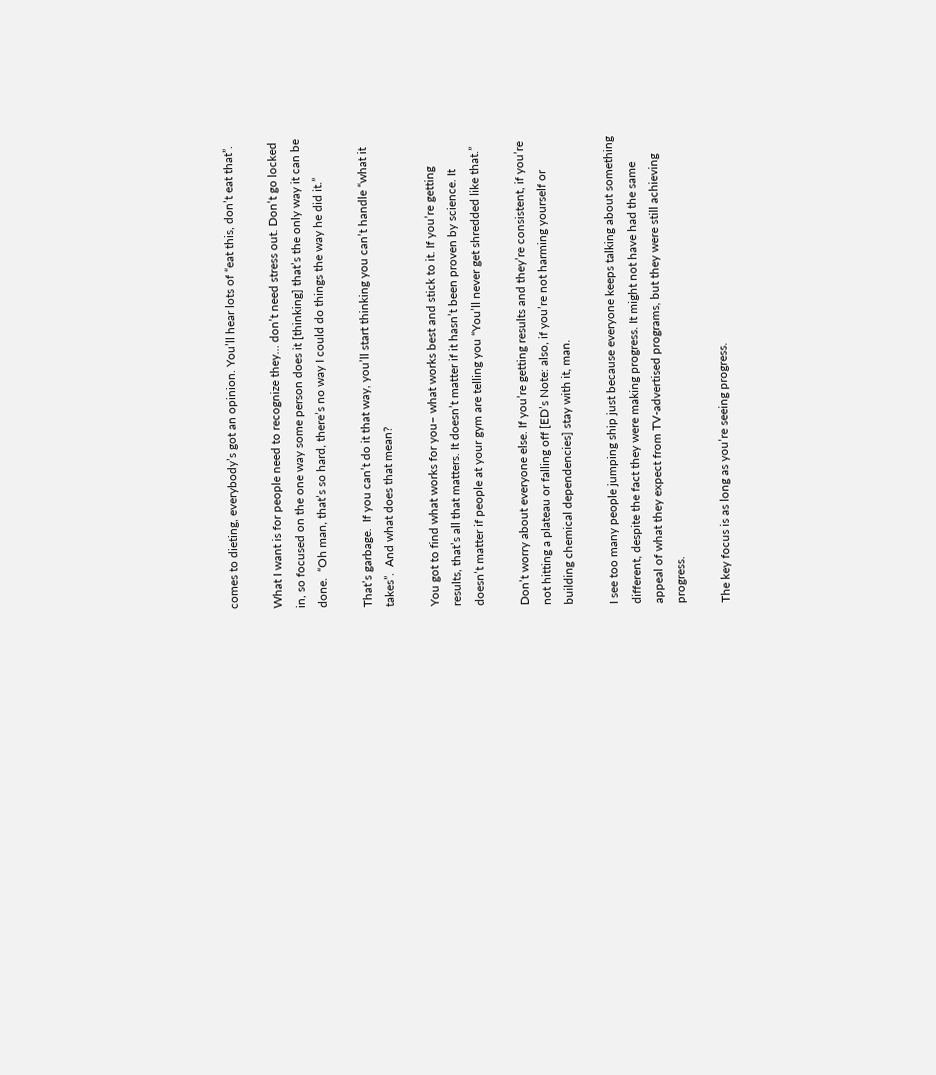comes to dieting, everybody’s got an opinion. You’ll hear lots of “eat this, don’t eat that”.

What I want is for people need to recognize they… don’t need stress out. Don’t go locked in, so focused on the one way some person does it [thinking] that’s the only way it can be done.  “Oh man, that’s so hard, there’s no way I could do things the way he did it.”

That’s garbage.  If you can’t do it that way, you’ll start thinking you can’t handle “what it takes”.  And what does that mean?

You got to find what works for you– what works best and stick to it. If you’re getting results, that’s all that matters. It doesn’t matter if it hasn’t been proven by science. It doesn’t matter if people at your gym are telling you “You’ll never get shredded like that.”

Don’t worry about everyone else. If you’re getting results and they’re consistent, if you’re not hitting a plateau or falling off [ED’s Note: also, if you’re not harming yourself or building chemical dependencies] stay with it, man.

I see too many people jumping ship just because everyone keeps talking about something different, despite the fact they were making progress. It might not have had the same appeal of what they expect from TV-advertised programs, but they were still achieving progress.

The key focus is as long as you’re seeing progress.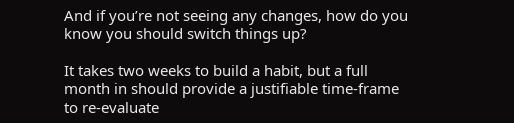And if you’re not seeing any changes, how do you know you should switch things up?

It takes two weeks to build a habit, but a full month in should provide a justifiable time-frame to re-evaluate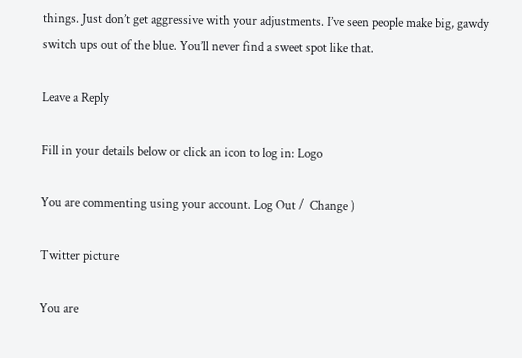things. Just don’t get aggressive with your adjustments. I’ve seen people make big, gawdy switch ups out of the blue. You’ll never find a sweet spot like that.

Leave a Reply

Fill in your details below or click an icon to log in: Logo

You are commenting using your account. Log Out /  Change )

Twitter picture

You are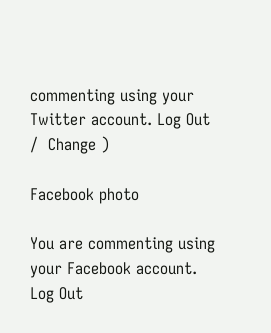commenting using your Twitter account. Log Out /  Change )

Facebook photo

You are commenting using your Facebook account. Log Out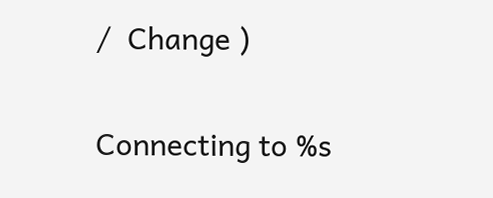/  Change )

Connecting to %s